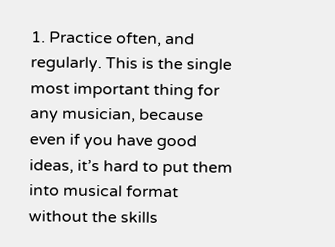1. Practice often, and regularly. This is the single most important thing for any musician, because even if you have good ideas, it’s hard to put them into musical format without the skills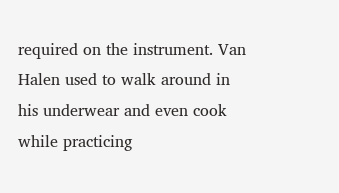required on the instrument. Van Halen used to walk around in his underwear and even cook while practicing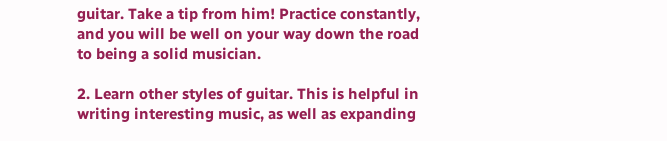guitar. Take a tip from him! Practice constantly, and you will be well on your way down the road to being a solid musician.

2. Learn other styles of guitar. This is helpful in writing interesting music, as well as expanding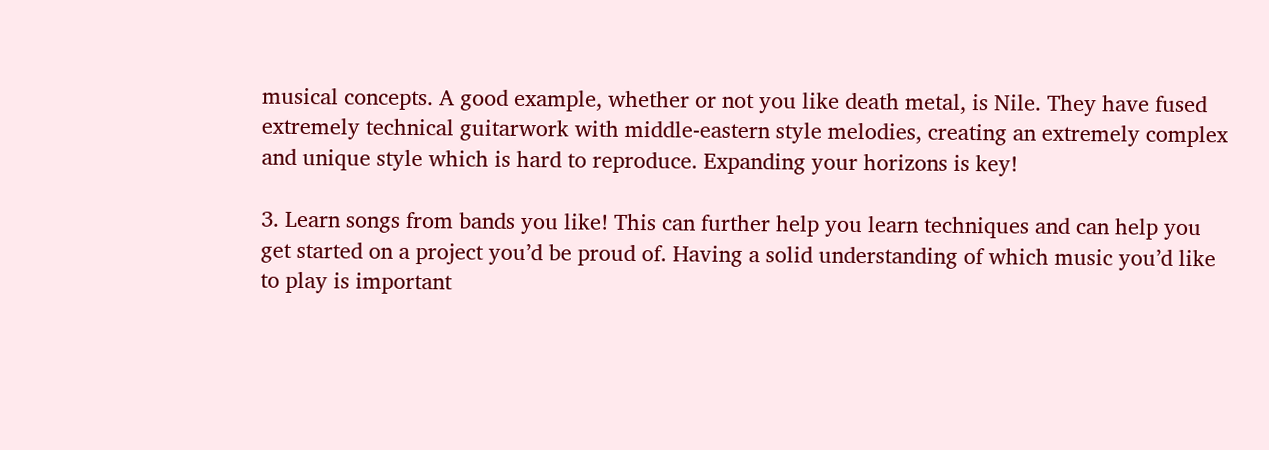musical concepts. A good example, whether or not you like death metal, is Nile. They have fused extremely technical guitarwork with middle-eastern style melodies, creating an extremely complex and unique style which is hard to reproduce. Expanding your horizons is key!

3. Learn songs from bands you like! This can further help you learn techniques and can help you get started on a project you’d be proud of. Having a solid understanding of which music you’d like to play is important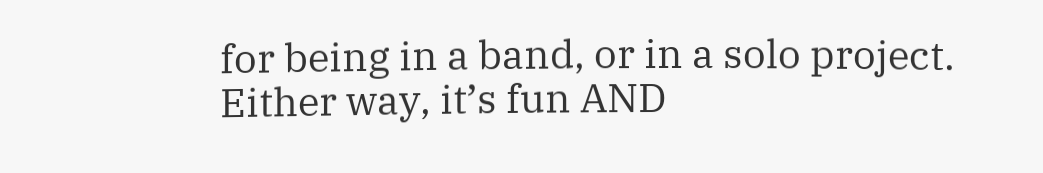for being in a band, or in a solo project. Either way, it’s fun AND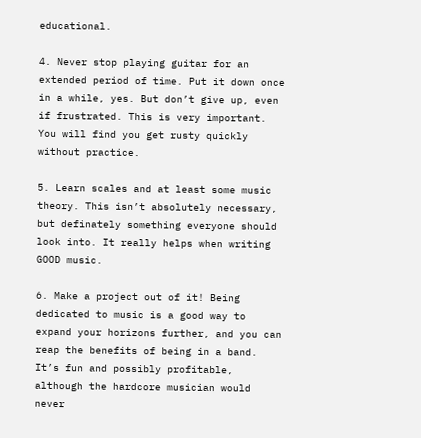educational.

4. Never stop playing guitar for an extended period of time. Put it down once in a while, yes. But don’t give up, even if frustrated. This is very important. You will find you get rusty quickly without practice.

5. Learn scales and at least some music theory. This isn’t absolutely necessary, but definately something everyone should look into. It really helps when writing GOOD music.

6. Make a project out of it! Being dedicated to music is a good way to expand your horizons further, and you can reap the benefits of being in a band. It’s fun and possibly profitable, although the hardcore musician would never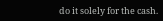do it solely for the cash.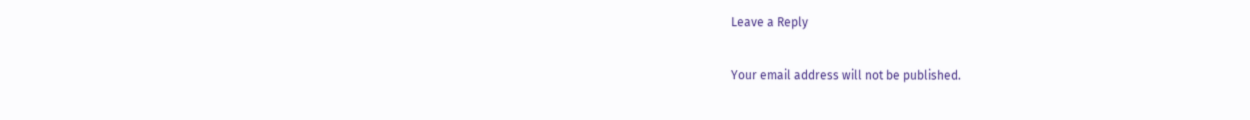Leave a Reply

Your email address will not be published.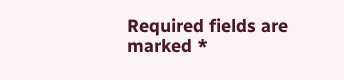Required fields are marked *